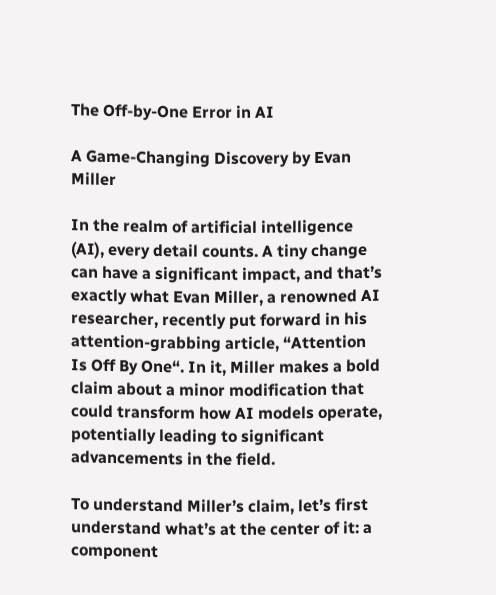The Off-by-One Error in AI

A Game-Changing Discovery by Evan Miller

In the realm of artificial intelligence (AI), every detail counts. A tiny change can have a significant impact, and that’s exactly what Evan Miller, a renowned AI researcher, recently put forward in his attention-grabbing article, “Attention Is Off By One“. In it, Miller makes a bold claim about a minor modification that could transform how AI models operate, potentially leading to significant advancements in the field.

To understand Miller’s claim, let’s first understand what’s at the center of it: a component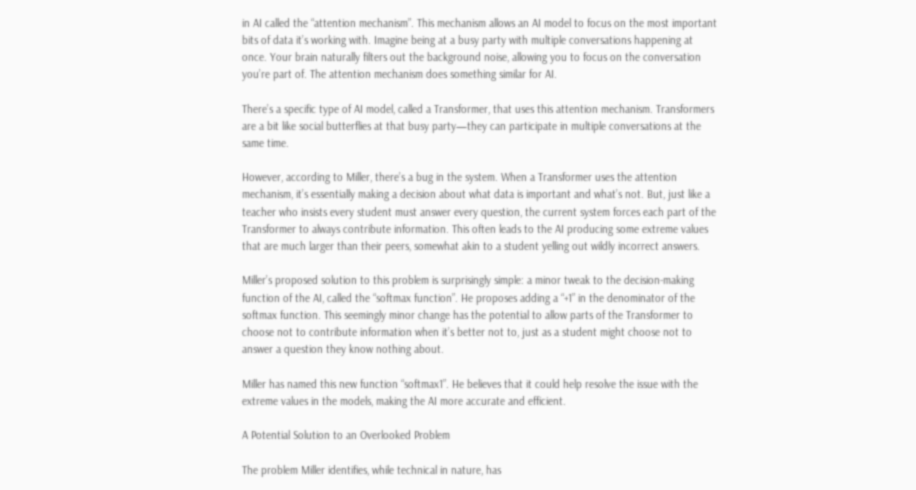in AI called the “attention mechanism”. This mechanism allows an AI model to focus on the most important bits of data it’s working with. Imagine being at a busy party with multiple conversations happening at once. Your brain naturally filters out the background noise, allowing you to focus on the conversation you’re part of. The attention mechanism does something similar for AI.

There’s a specific type of AI model, called a Transformer, that uses this attention mechanism. Transformers are a bit like social butterflies at that busy party—they can participate in multiple conversations at the same time.

However, according to Miller, there’s a bug in the system. When a Transformer uses the attention mechanism, it’s essentially making a decision about what data is important and what’s not. But, just like a teacher who insists every student must answer every question, the current system forces each part of the Transformer to always contribute information. This often leads to the AI producing some extreme values that are much larger than their peers, somewhat akin to a student yelling out wildly incorrect answers.

Miller’s proposed solution to this problem is surprisingly simple: a minor tweak to the decision-making function of the AI, called the “softmax function”. He proposes adding a “+1” in the denominator of the softmax function. This seemingly minor change has the potential to allow parts of the Transformer to choose not to contribute information when it’s better not to, just as a student might choose not to answer a question they know nothing about.

Miller has named this new function “softmax1”. He believes that it could help resolve the issue with the extreme values in the models, making the AI more accurate and efficient.

A Potential Solution to an Overlooked Problem

The problem Miller identifies, while technical in nature, has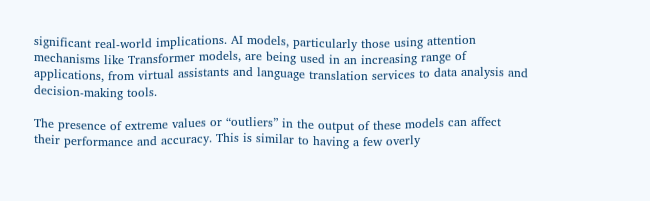significant real-world implications. AI models, particularly those using attention mechanisms like Transformer models, are being used in an increasing range of applications, from virtual assistants and language translation services to data analysis and decision-making tools.

The presence of extreme values or “outliers” in the output of these models can affect their performance and accuracy. This is similar to having a few overly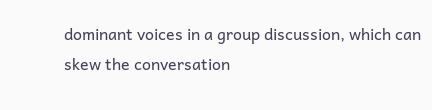dominant voices in a group discussion, which can skew the conversation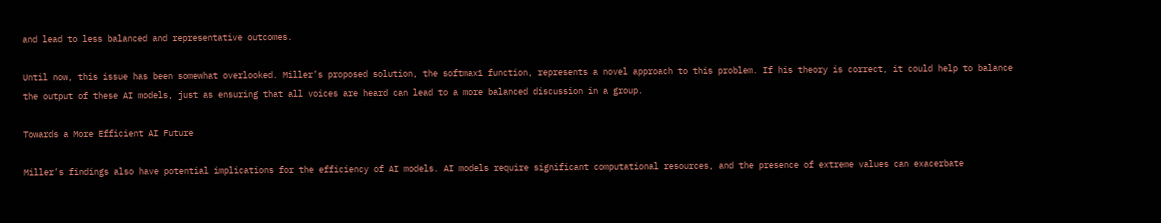and lead to less balanced and representative outcomes.

Until now, this issue has been somewhat overlooked. Miller’s proposed solution, the softmax1 function, represents a novel approach to this problem. If his theory is correct, it could help to balance the output of these AI models, just as ensuring that all voices are heard can lead to a more balanced discussion in a group.

Towards a More Efficient AI Future

Miller’s findings also have potential implications for the efficiency of AI models. AI models require significant computational resources, and the presence of extreme values can exacerbate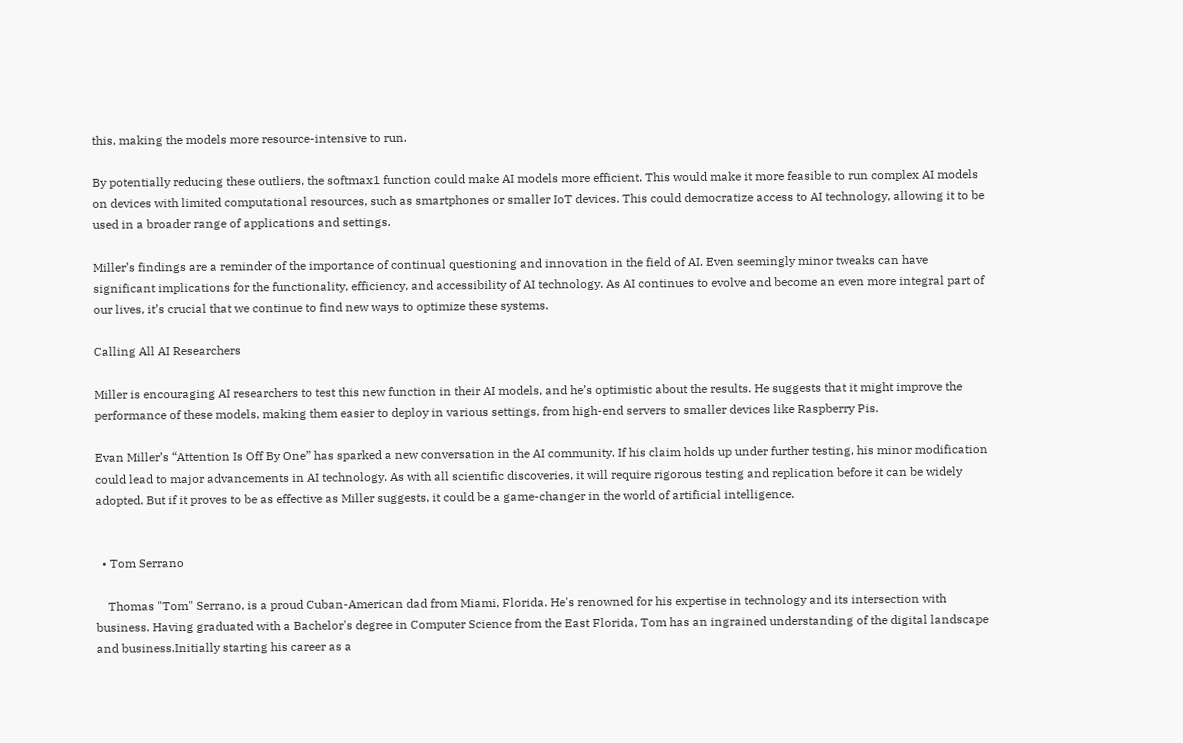this, making the models more resource-intensive to run.

By potentially reducing these outliers, the softmax1 function could make AI models more efficient. This would make it more feasible to run complex AI models on devices with limited computational resources, such as smartphones or smaller IoT devices. This could democratize access to AI technology, allowing it to be used in a broader range of applications and settings.

Miller’s findings are a reminder of the importance of continual questioning and innovation in the field of AI. Even seemingly minor tweaks can have significant implications for the functionality, efficiency, and accessibility of AI technology. As AI continues to evolve and become an even more integral part of our lives, it’s crucial that we continue to find new ways to optimize these systems.

Calling All AI Researchers

Miller is encouraging AI researchers to test this new function in their AI models, and he’s optimistic about the results. He suggests that it might improve the performance of these models, making them easier to deploy in various settings, from high-end servers to smaller devices like Raspberry Pis.

Evan Miller’s “Attention Is Off By One” has sparked a new conversation in the AI community. If his claim holds up under further testing, his minor modification could lead to major advancements in AI technology. As with all scientific discoveries, it will require rigorous testing and replication before it can be widely adopted. But if it proves to be as effective as Miller suggests, it could be a game-changer in the world of artificial intelligence.


  • Tom Serrano

    Thomas "Tom" Serrano, is a proud Cuban-American dad from Miami, Florida. He's renowned for his expertise in technology and its intersection with business. Having graduated with a Bachelor's degree in Computer Science from the East Florida, Tom has an ingrained understanding of the digital landscape and business.Initially starting his career as a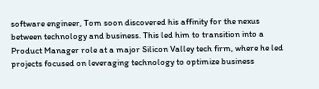software engineer, Tom soon discovered his affinity for the nexus between technology and business. This led him to transition into a Product Manager role at a major Silicon Valley tech firm, where he led projects focused on leveraging technology to optimize business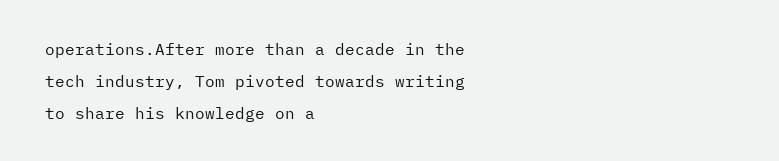operations.After more than a decade in the tech industry, Tom pivoted towards writing to share his knowledge on a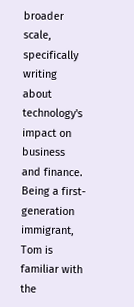broader scale, specifically writing about technology's impact on business and finance. Being a first-generation immigrant, Tom is familiar with the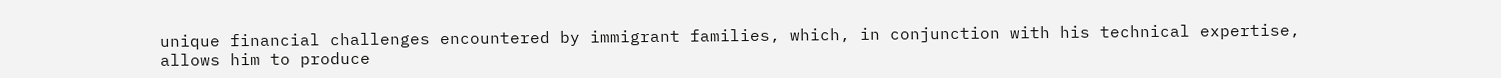unique financial challenges encountered by immigrant families, which, in conjunction with his technical expertise, allows him to produce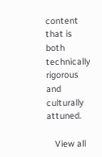content that is both technically rigorous and culturally attuned.

    View all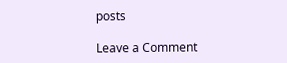posts

Leave a Comment